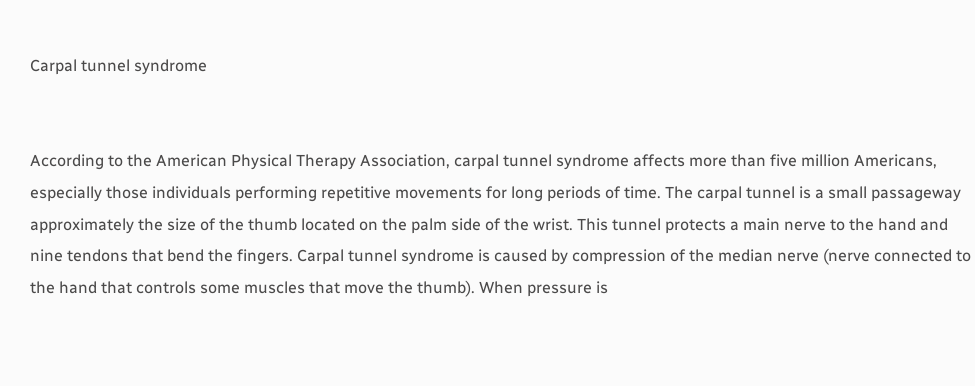Carpal tunnel syndrome


According to the American Physical Therapy Association, carpal tunnel syndrome affects more than five million Americans, especially those individuals performing repetitive movements for long periods of time. The carpal tunnel is a small passageway approximately the size of the thumb located on the palm side of the wrist. This tunnel protects a main nerve to the hand and nine tendons that bend the fingers. Carpal tunnel syndrome is caused by compression of the median nerve (nerve connected to the hand that controls some muscles that move the thumb). When pressure is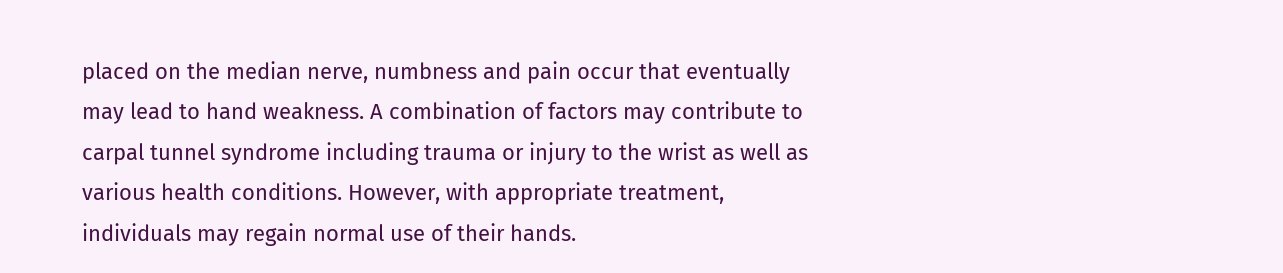placed on the median nerve, numbness and pain occur that eventually may lead to hand weakness. A combination of factors may contribute to carpal tunnel syndrome including trauma or injury to the wrist as well as various health conditions. However, with appropriate treatment, individuals may regain normal use of their hands.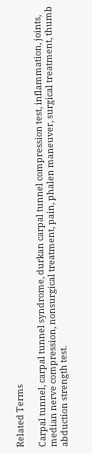Related Terms

Carpal tunnel, carpal tunnel syndrome, durkan carpal tunnel compression test, inflammation, joints, median nerve compression, nonsurgical treatment, pain, phalen maneuver, surgical treatment, thumb abduction strength test.